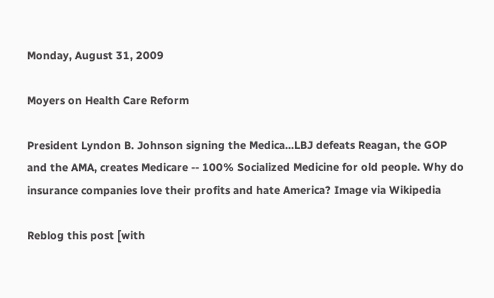Monday, August 31, 2009

Moyers on Health Care Reform

President Lyndon B. Johnson signing the Medica...LBJ defeats Reagan, the GOP and the AMA, creates Medicare -- 100% Socialized Medicine for old people. Why do insurance companies love their profits and hate America? Image via Wikipedia

Reblog this post [with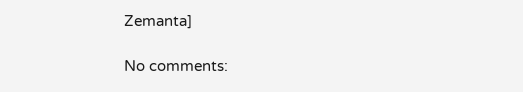Zemanta]

No comments: